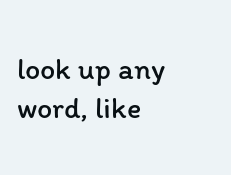look up any word, like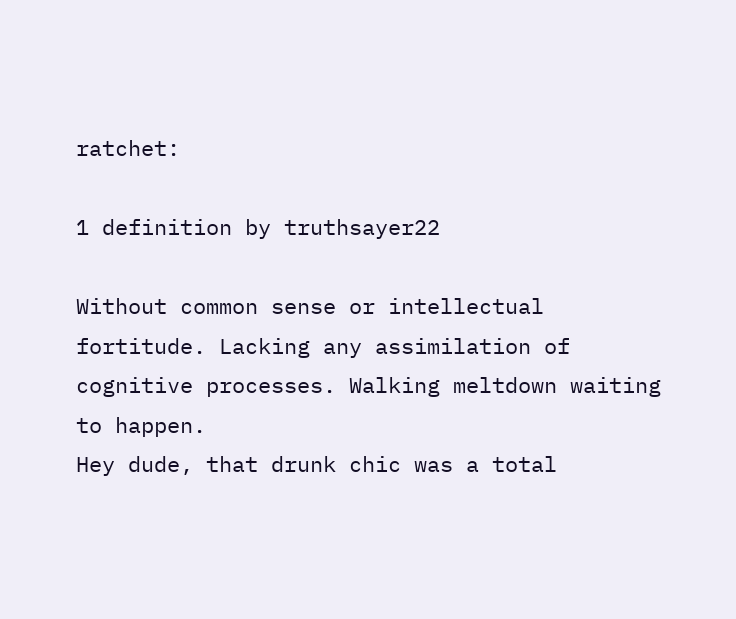ratchet:

1 definition by truthsayer22

Without common sense or intellectual fortitude. Lacking any assimilation of cognitive processes. Walking meltdown waiting to happen.
Hey dude, that drunk chic was a total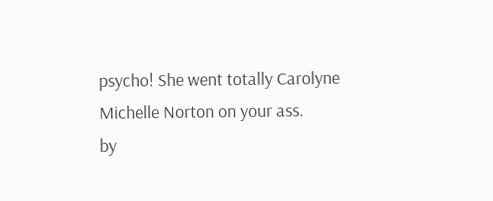psycho! She went totally Carolyne Michelle Norton on your ass.
by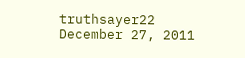truthsayer22 December 27, 2011